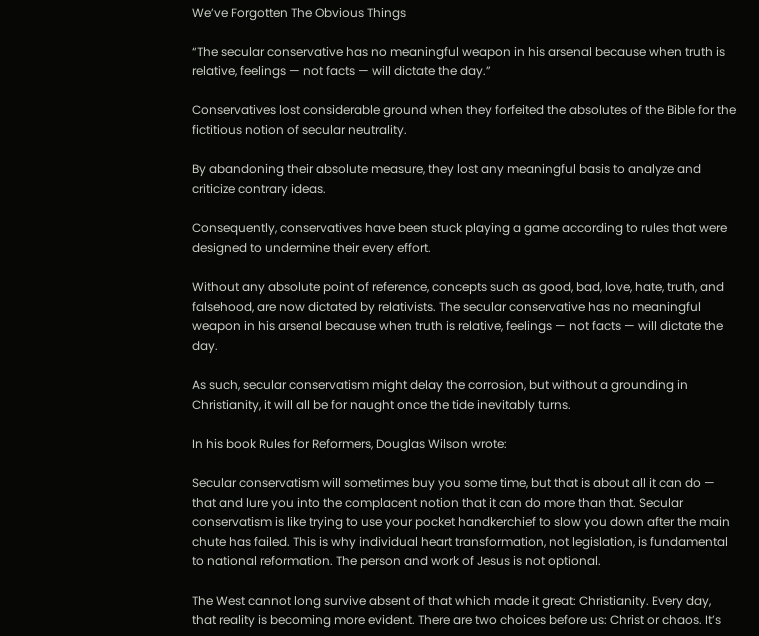We’ve Forgotten The Obvious Things

“The secular conservative has no meaningful weapon in his arsenal because when truth is relative, feelings — not facts — will dictate the day.”

Conservatives lost considerable ground when they forfeited the absolutes of the Bible for the fictitious notion of secular neutrality.

By abandoning their absolute measure, they lost any meaningful basis to analyze and criticize contrary ideas.

Consequently, conservatives have been stuck playing a game according to rules that were designed to undermine their every effort.

Without any absolute point of reference, concepts such as good, bad, love, hate, truth, and falsehood, are now dictated by relativists. The secular conservative has no meaningful weapon in his arsenal because when truth is relative, feelings — not facts — will dictate the day.

As such, secular conservatism might delay the corrosion, but without a grounding in Christianity, it will all be for naught once the tide inevitably turns.

In his book Rules for Reformers, Douglas Wilson wrote:

Secular conservatism will sometimes buy you some time, but that is about all it can do — that and lure you into the complacent notion that it can do more than that. Secular conservatism is like trying to use your pocket handkerchief to slow you down after the main chute has failed. This is why individual heart transformation, not legislation, is fundamental to national reformation. The person and work of Jesus is not optional.

The West cannot long survive absent of that which made it great: Christianity. Every day, that reality is becoming more evident. There are two choices before us: Christ or chaos. It’s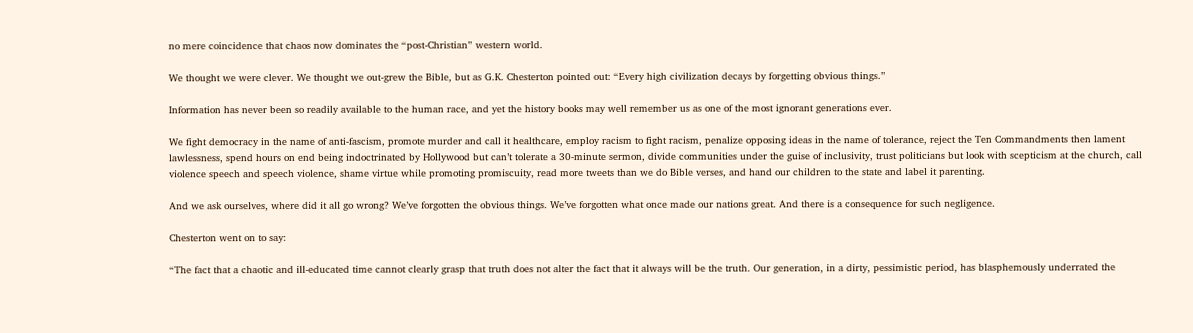no mere coincidence that chaos now dominates the “post-Christian” western world.

We thought we were clever. We thought we out-grew the Bible, but as G.K. Chesterton pointed out: “Every high civilization decays by forgetting obvious things.”

Information has never been so readily available to the human race, and yet the history books may well remember us as one of the most ignorant generations ever.

We fight democracy in the name of anti-fascism, promote murder and call it healthcare, employ racism to fight racism, penalize opposing ideas in the name of tolerance, reject the Ten Commandments then lament lawlessness, spend hours on end being indoctrinated by Hollywood but can’t tolerate a 30-minute sermon, divide communities under the guise of inclusivity, trust politicians but look with scepticism at the church, call violence speech and speech violence, shame virtue while promoting promiscuity, read more tweets than we do Bible verses, and hand our children to the state and label it parenting.

And we ask ourselves, where did it all go wrong? We’ve forgotten the obvious things. We’ve forgotten what once made our nations great. And there is a consequence for such negligence.

Chesterton went on to say:

“The fact that a chaotic and ill-educated time cannot clearly grasp that truth does not alter the fact that it always will be the truth. Our generation, in a dirty, pessimistic period, has blasphemously underrated the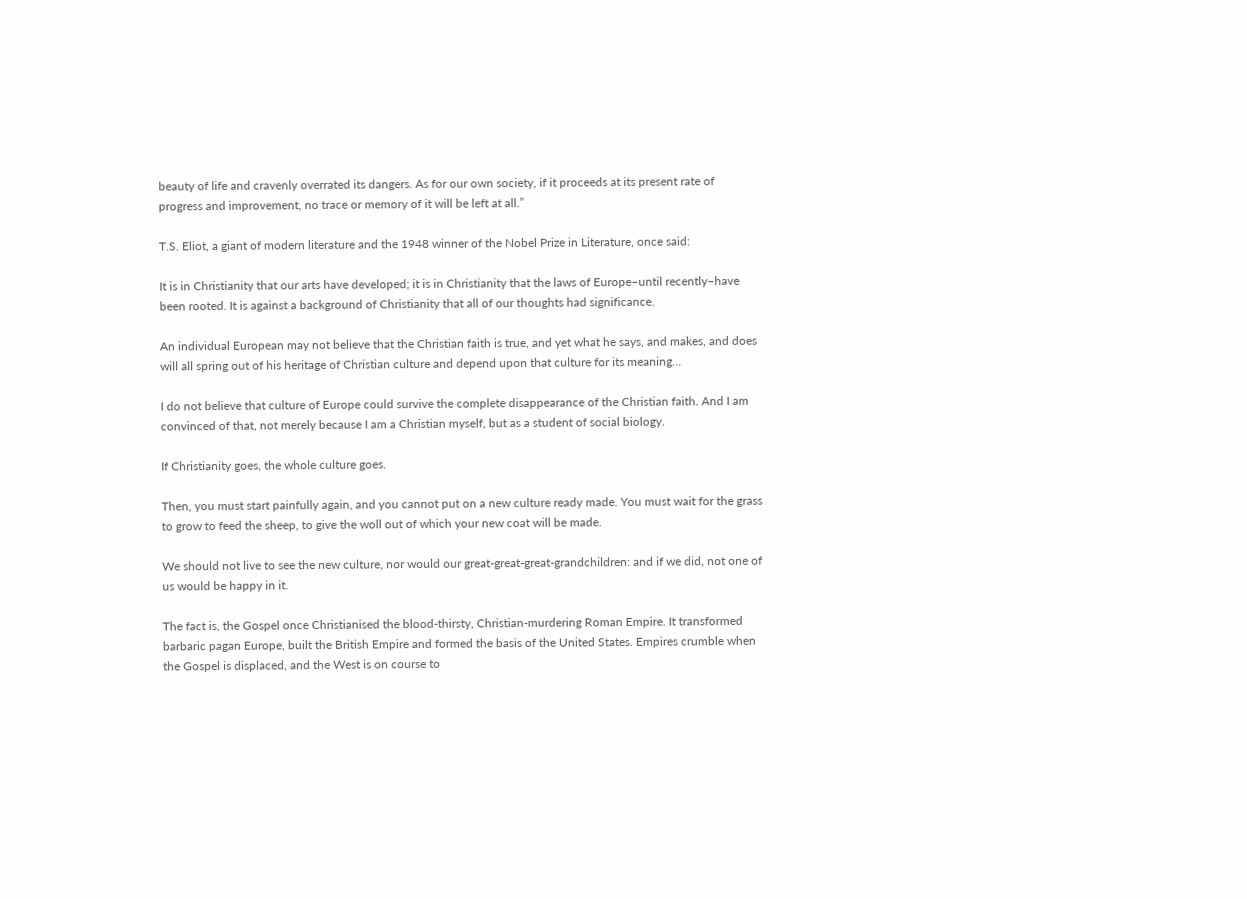beauty of life and cravenly overrated its dangers. As for our own society, if it proceeds at its present rate of progress and improvement, no trace or memory of it will be left at all.”

T.S. Eliot, a giant of modern literature and the 1948 winner of the Nobel Prize in Literature, once said:

It is in Christianity that our arts have developed; it is in Christianity that the laws of Europe–until recently–have been rooted. It is against a background of Christianity that all of our thoughts had significance.

An individual European may not believe that the Christian faith is true, and yet what he says, and makes, and does will all spring out of his heritage of Christian culture and depend upon that culture for its meaning…

I do not believe that culture of Europe could survive the complete disappearance of the Christian faith. And I am convinced of that, not merely because I am a Christian myself, but as a student of social biology.

If Christianity goes, the whole culture goes.

Then, you must start painfully again, and you cannot put on a new culture ready made. You must wait for the grass to grow to feed the sheep, to give the woll out of which your new coat will be made.

We should not live to see the new culture, nor would our great-great-great-grandchildren: and if we did, not one of us would be happy in it.

The fact is, the Gospel once Christianised the blood-thirsty, Christian-murdering Roman Empire. It transformed barbaric pagan Europe, built the British Empire and formed the basis of the United States. Empires crumble when the Gospel is displaced, and the West is on course to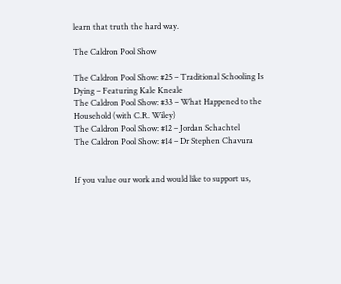learn that truth the hard way.

The Caldron Pool Show

The Caldron Pool Show: #25 – Traditional Schooling Is Dying – Featuring Kale Kneale
The Caldron Pool Show: #33 – What Happened to the Household (with C.R. Wiley)
The Caldron Pool Show: #12 – Jordan Schachtel
The Caldron Pool Show: #14 – Dr Stephen Chavura


If you value our work and would like to support us,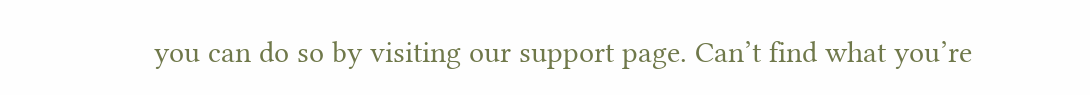you can do so by visiting our support page. Can’t find what you’re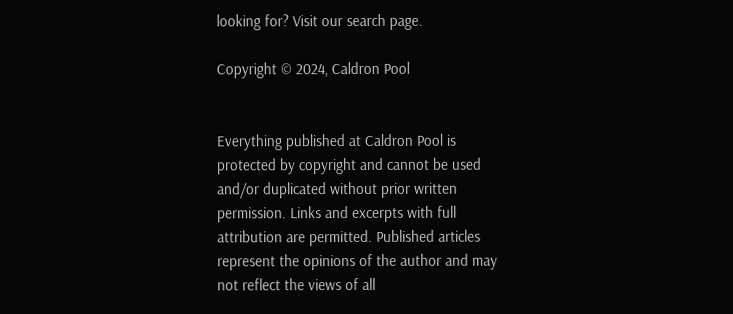looking for? Visit our search page.

Copyright © 2024, Caldron Pool


Everything published at Caldron Pool is protected by copyright and cannot be used and/or duplicated without prior written permission. Links and excerpts with full attribution are permitted. Published articles represent the opinions of the author and may not reflect the views of all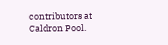contributors at Caldron Pool.